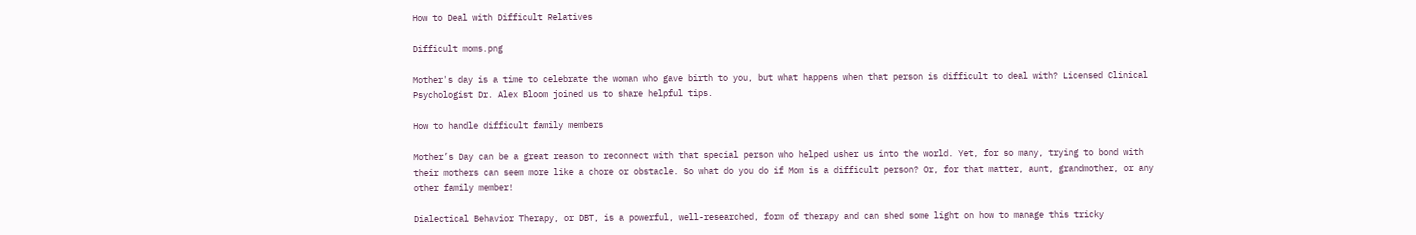How to Deal with Difficult Relatives

Difficult moms.png

Mother's day is a time to celebrate the woman who gave birth to you, but what happens when that person is difficult to deal with? Licensed Clinical Psychologist Dr. Alex Bloom joined us to share helpful tips.

How to handle difficult family members

Mother’s Day can be a great reason to reconnect with that special person who helped usher us into the world. Yet, for so many, trying to bond with their mothers can seem more like a chore or obstacle. So what do you do if Mom is a difficult person? Or, for that matter, aunt, grandmother, or any other family member!

Dialectical Behavior Therapy, or DBT, is a powerful, well-researched, form of therapy and can shed some light on how to manage this tricky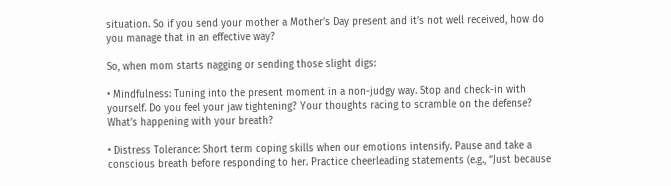situation. So if you send your mother a Mother’s Day present and it’s not well received, how do you manage that in an effective way?

So, when mom starts nagging or sending those slight digs:

• Mindfulness: Tuning into the present moment in a non-judgy way. Stop and check-in with yourself. Do you feel your jaw tightening? Your thoughts racing to scramble on the defense? What’s happening with your breath?

• Distress Tolerance: Short term coping skills when our emotions intensify. Pause and take a conscious breath before responding to her. Practice cheerleading statements (e.g., “Just because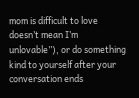mom is difficult to love doesn’t mean I’m unlovable”), or do something kind to yourself after your conversation ends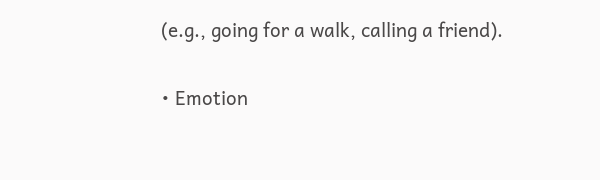(e.g., going for a walk, calling a friend).

• Emotion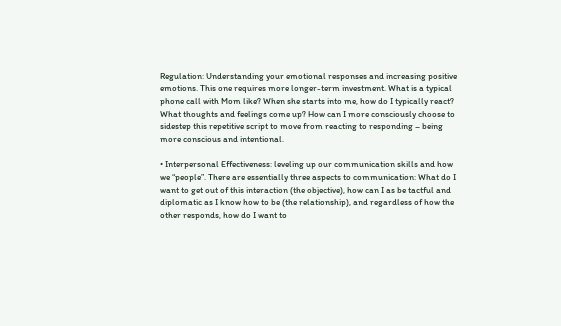Regulation: Understanding your emotional responses and increasing positive emotions. This one requires more longer-term investment. What is a typical phone call with Mom like? When she starts into me, how do I typically react? What thoughts and feelings come up? How can I more consciously choose to sidestep this repetitive script to move from reacting to responding – being more conscious and intentional.

• Interpersonal Effectiveness: leveling up our communication skills and how we “people”. There are essentially three aspects to communication: What do I want to get out of this interaction (the objective), how can I as be tactful and diplomatic as I know how to be (the relationship), and regardless of how the other responds, how do I want to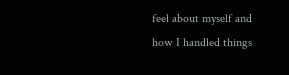feel about myself and how I handled things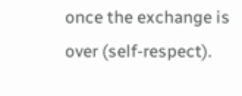once the exchange is over (self-respect).